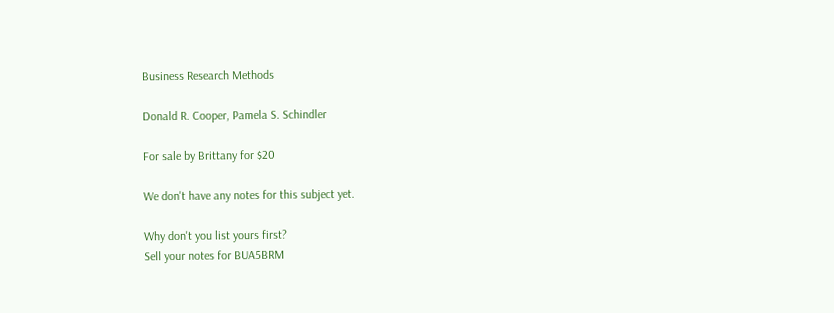Business Research Methods

Donald R. Cooper, Pamela S. Schindler

For sale by Brittany for $20

We don't have any notes for this subject yet.

Why don't you list yours first?
Sell your notes for BUA5BRM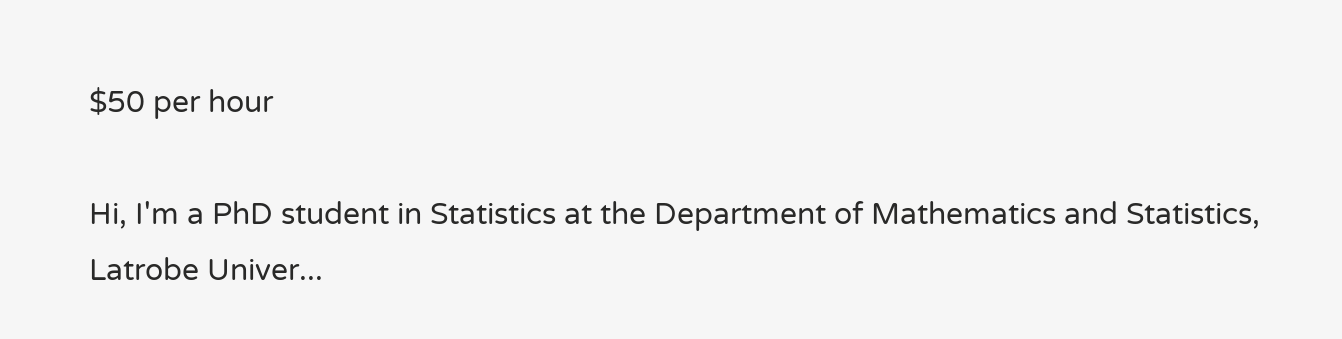$50 per hour

Hi, I'm a PhD student in Statistics at the Department of Mathematics and Statistics, Latrobe Univer...